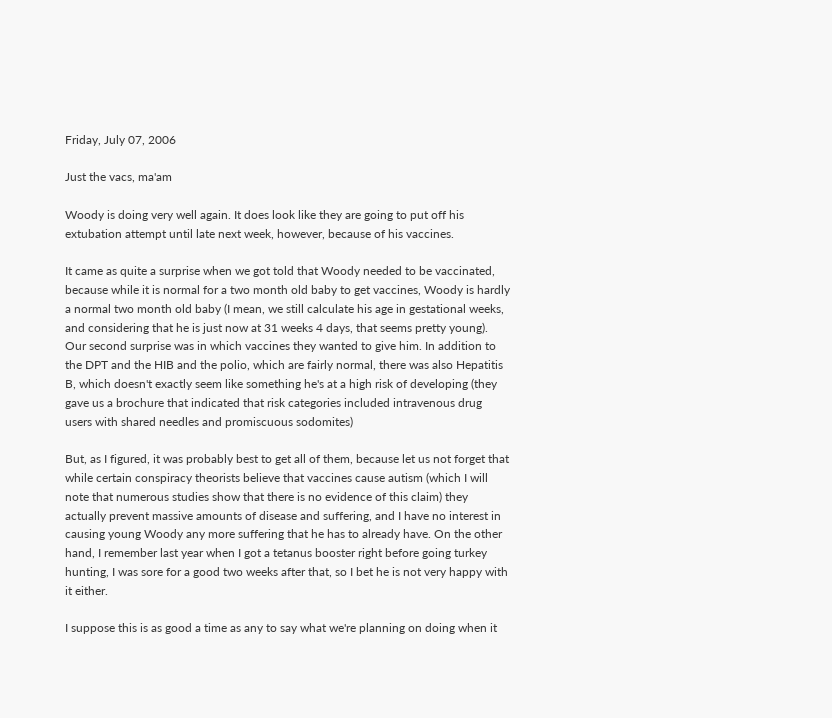Friday, July 07, 2006

Just the vacs, ma'am

Woody is doing very well again. It does look like they are going to put off his extubation attempt until late next week, however, because of his vaccines.

It came as quite a surprise when we got told that Woody needed to be vaccinated, because while it is normal for a two month old baby to get vaccines, Woody is hardly a normal two month old baby (I mean, we still calculate his age in gestational weeks, and considering that he is just now at 31 weeks 4 days, that seems pretty young). Our second surprise was in which vaccines they wanted to give him. In addition to the DPT and the HIB and the polio, which are fairly normal, there was also Hepatitis B, which doesn't exactly seem like something he's at a high risk of developing (they gave us a brochure that indicated that risk categories included intravenous drug users with shared needles and promiscuous sodomites)

But, as I figured, it was probably best to get all of them, because let us not forget that while certain conspiracy theorists believe that vaccines cause autism (which I will note that numerous studies show that there is no evidence of this claim) they actually prevent massive amounts of disease and suffering, and I have no interest in causing young Woody any more suffering that he has to already have. On the other hand, I remember last year when I got a tetanus booster right before going turkey hunting, I was sore for a good two weeks after that, so I bet he is not very happy with it either.

I suppose this is as good a time as any to say what we're planning on doing when it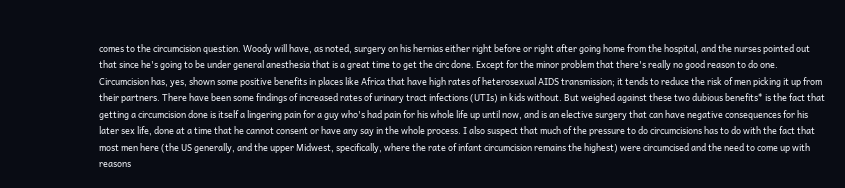comes to the circumcision question. Woody will have, as noted, surgery on his hernias either right before or right after going home from the hospital, and the nurses pointed out that since he's going to be under general anesthesia that is a great time to get the circ done. Except for the minor problem that there's really no good reason to do one. Circumcision has, yes, shown some positive benefits in places like Africa that have high rates of heterosexual AIDS transmission; it tends to reduce the risk of men picking it up from their partners. There have been some findings of increased rates of urinary tract infections (UTIs) in kids without. But weighed against these two dubious benefits* is the fact that getting a circumcision done is itself a lingering pain for a guy who's had pain for his whole life up until now, and is an elective surgery that can have negative consequences for his later sex life, done at a time that he cannot consent or have any say in the whole process. I also suspect that much of the pressure to do circumcisions has to do with the fact that most men here (the US generally, and the upper Midwest, specifically, where the rate of infant circumcision remains the highest) were circumcised and the need to come up with reasons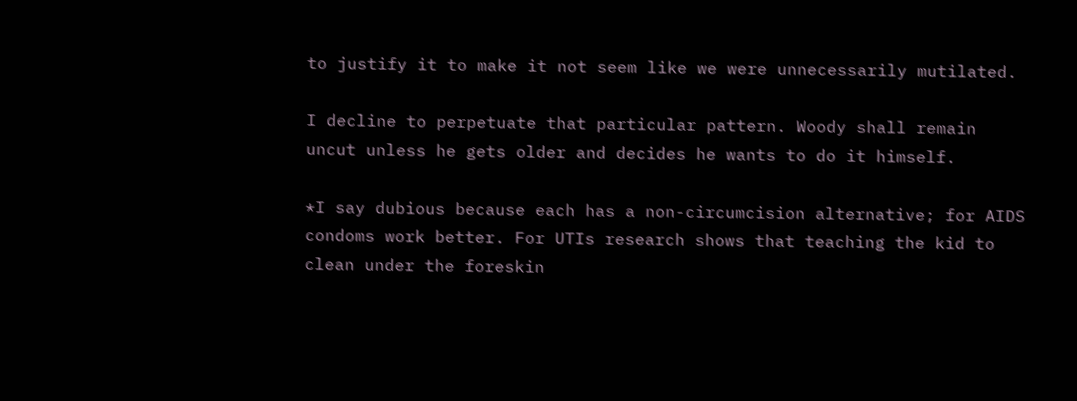to justify it to make it not seem like we were unnecessarily mutilated.

I decline to perpetuate that particular pattern. Woody shall remain uncut unless he gets older and decides he wants to do it himself.

*I say dubious because each has a non-circumcision alternative; for AIDS condoms work better. For UTIs research shows that teaching the kid to clean under the foreskin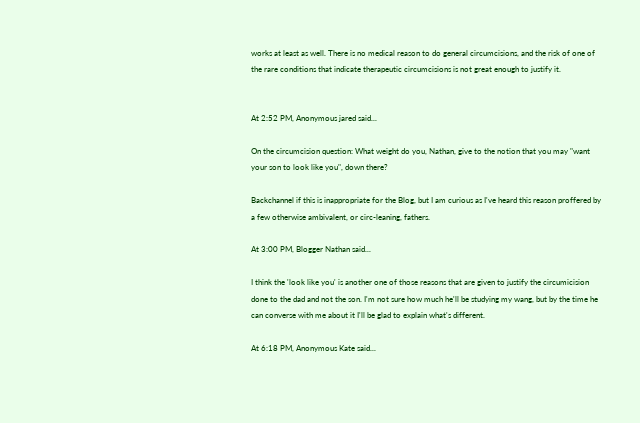works at least as well. There is no medical reason to do general circumcisions, and the risk of one of the rare conditions that indicate therapeutic circumcisions is not great enough to justify it.


At 2:52 PM, Anonymous jared said...

On the circumcision question: What weight do you, Nathan, give to the notion that you may "want your son to look like you", down there?

Backchannel if this is inappropriate for the Blog, but I am curious as I've heard this reason proffered by a few otherwise ambivalent, or circ-leaning, fathers.

At 3:00 PM, Blogger Nathan said...

I think the 'look like you' is another one of those reasons that are given to justify the circumicision done to the dad and not the son. I'm not sure how much he'll be studying my wang, but by the time he can converse with me about it I'll be glad to explain what's different.

At 6:18 PM, Anonymous Kate said...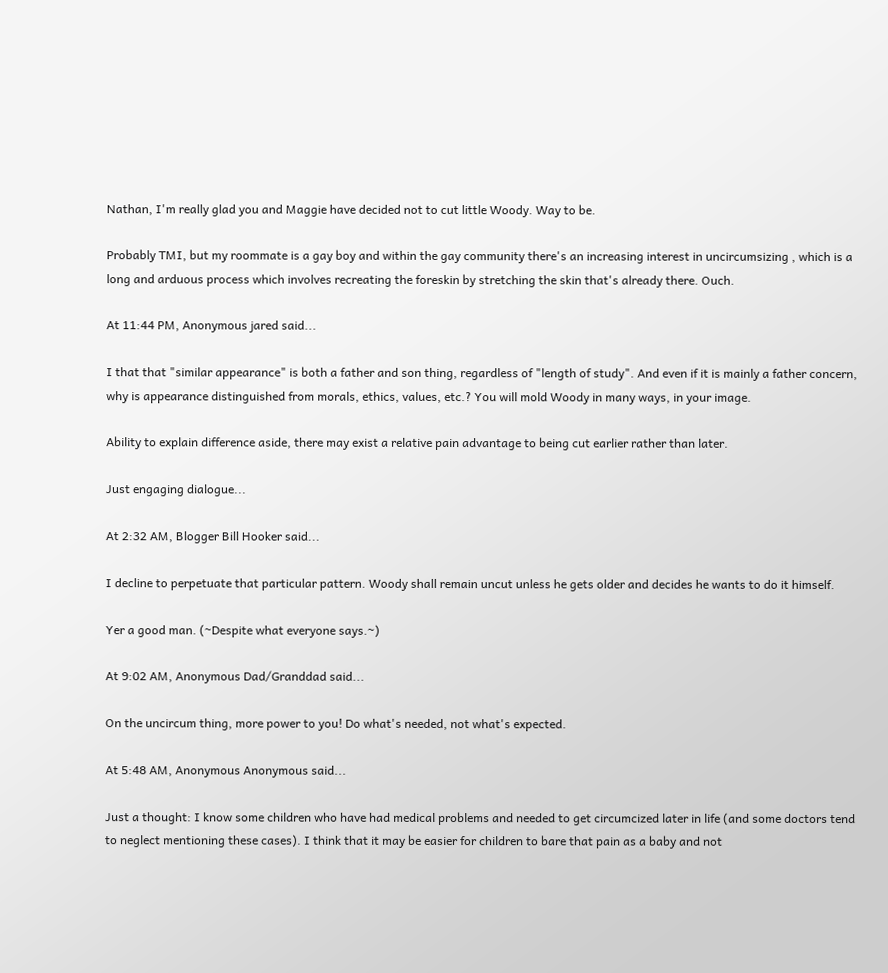Nathan, I'm really glad you and Maggie have decided not to cut little Woody. Way to be.

Probably TMI, but my roommate is a gay boy and within the gay community there's an increasing interest in uncircumsizing , which is a long and arduous process which involves recreating the foreskin by stretching the skin that's already there. Ouch.

At 11:44 PM, Anonymous jared said...

I that that "similar appearance" is both a father and son thing, regardless of "length of study". And even if it is mainly a father concern, why is appearance distinguished from morals, ethics, values, etc.? You will mold Woody in many ways, in your image.

Ability to explain difference aside, there may exist a relative pain advantage to being cut earlier rather than later.

Just engaging dialogue...

At 2:32 AM, Blogger Bill Hooker said...

I decline to perpetuate that particular pattern. Woody shall remain uncut unless he gets older and decides he wants to do it himself.

Yer a good man. (~Despite what everyone says.~)

At 9:02 AM, Anonymous Dad/Granddad said...

On the uncircum thing, more power to you! Do what's needed, not what's expected.

At 5:48 AM, Anonymous Anonymous said...

Just a thought: I know some children who have had medical problems and needed to get circumcized later in life (and some doctors tend to neglect mentioning these cases). I think that it may be easier for children to bare that pain as a baby and not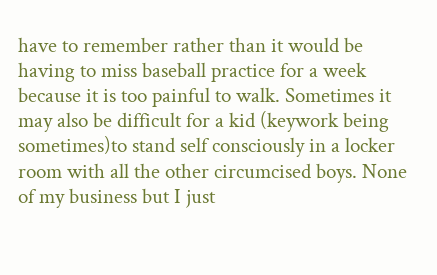have to remember rather than it would be having to miss baseball practice for a week because it is too painful to walk. Sometimes it may also be difficult for a kid (keywork being sometimes)to stand self consciously in a locker room with all the other circumcised boys. None of my business but I just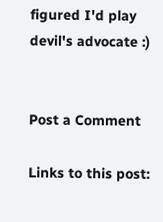figured I'd play devil's advocate :)


Post a Comment

Links to this post: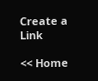Create a Link

<< Home